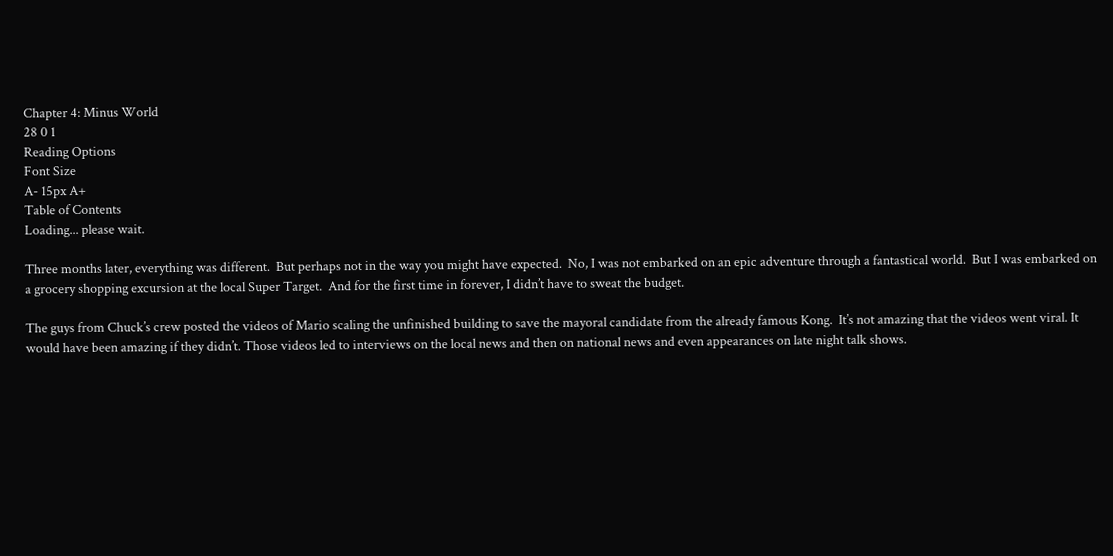Chapter 4: Minus World
28 0 1
Reading Options
Font Size
A- 15px A+
Table of Contents
Loading... please wait.

Three months later, everything was different.  But perhaps not in the way you might have expected.  No, I was not embarked on an epic adventure through a fantastical world.  But I was embarked on a grocery shopping excursion at the local Super Target.  And for the first time in forever, I didn’t have to sweat the budget.

The guys from Chuck’s crew posted the videos of Mario scaling the unfinished building to save the mayoral candidate from the already famous Kong.  It’s not amazing that the videos went viral. It would have been amazing if they didn’t. Those videos led to interviews on the local news and then on national news and even appearances on late night talk shows.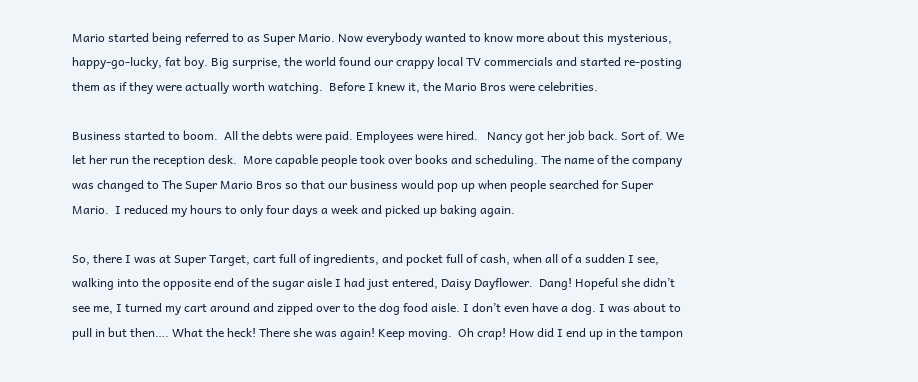Mario started being referred to as Super Mario. Now everybody wanted to know more about this mysterious, happy-go-lucky, fat boy. Big surprise, the world found our crappy local TV commercials and started re-posting them as if they were actually worth watching.  Before I knew it, the Mario Bros were celebrities.

Business started to boom.  All the debts were paid. Employees were hired.   Nancy got her job back. Sort of. We let her run the reception desk.  More capable people took over books and scheduling. The name of the company was changed to The Super Mario Bros so that our business would pop up when people searched for Super Mario.  I reduced my hours to only four days a week and picked up baking again.

So, there I was at Super Target, cart full of ingredients, and pocket full of cash, when all of a sudden I see, walking into the opposite end of the sugar aisle I had just entered, Daisy Dayflower.  Dang! Hopeful she didn’t see me, I turned my cart around and zipped over to the dog food aisle. I don’t even have a dog. I was about to pull in but then…. What the heck! There she was again! Keep moving.  Oh crap! How did I end up in the tampon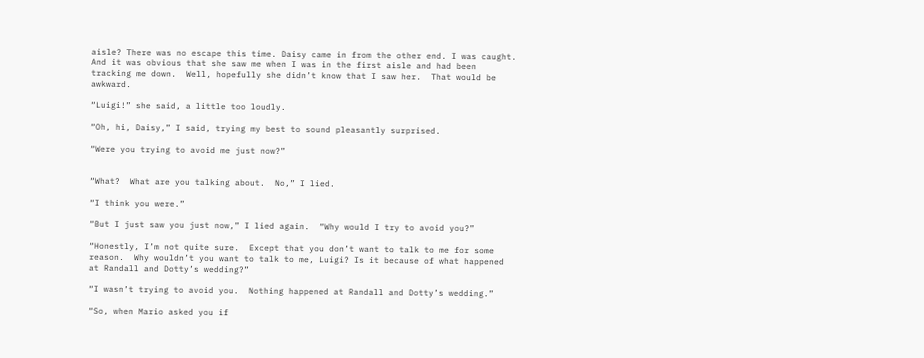aisle? There was no escape this time. Daisy came in from the other end. I was caught. And it was obvious that she saw me when I was in the first aisle and had been tracking me down.  Well, hopefully she didn’t know that I saw her.  That would be awkward.

“Luigi!” she said, a little too loudly.

“Oh, hi, Daisy,” I said, trying my best to sound pleasantly surprised.

“Were you trying to avoid me just now?”


“What?  What are you talking about.  No,” I lied.

“I think you were.”

“But I just saw you just now,” I lied again.  “Why would I try to avoid you?”

“Honestly, I’m not quite sure.  Except that you don’t want to talk to me for some reason.  Why wouldn’t you want to talk to me, Luigi? Is it because of what happened at Randall and Dotty’s wedding?”

“I wasn’t trying to avoid you.  Nothing happened at Randall and Dotty’s wedding.”

“So, when Mario asked you if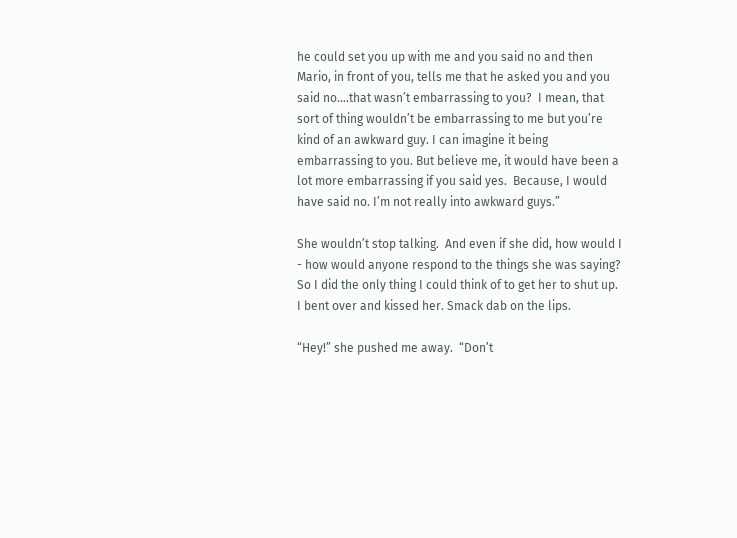he could set you up with me and you said no and then Mario, in front of you, tells me that he asked you and you said no….that wasn’t embarrassing to you?  I mean, that sort of thing wouldn’t be embarrassing to me but you’re kind of an awkward guy. I can imagine it being embarrassing to you. But believe me, it would have been a lot more embarrassing if you said yes.  Because, I would have said no. I’m not really into awkward guys.”

She wouldn’t stop talking.  And even if she did, how would I - how would anyone respond to the things she was saying?  So I did the only thing I could think of to get her to shut up.  I bent over and kissed her. Smack dab on the lips.

“Hey!” she pushed me away.  “Don’t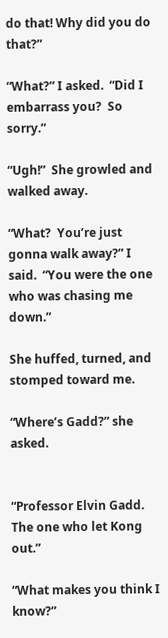do that! Why did you do that?”

“What?” I asked.  “Did I embarrass you?  So sorry.”

“Ugh!”  She growled and walked away.

“What?  You’re just gonna walk away?” I said.  “You were the one who was chasing me down.”

She huffed, turned, and stomped toward me.

“Where’s Gadd?” she asked.


“Professor Elvin Gadd.  The one who let Kong out.”

“What makes you think I know?”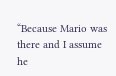“Because Mario was there and I assume he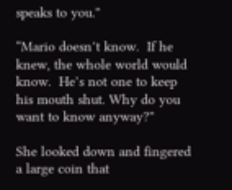speaks to you.”

“Mario doesn’t know.  If he knew, the whole world would know.  He’s not one to keep his mouth shut. Why do you want to know anyway?”

She looked down and fingered a large coin that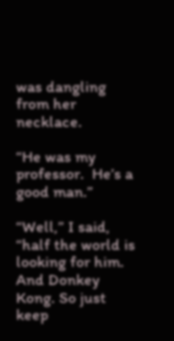was dangling from her necklace.

“He was my professor.  He’s a good man.”

“Well,” I said, “half the world is looking for him.  And Donkey Kong. So just keep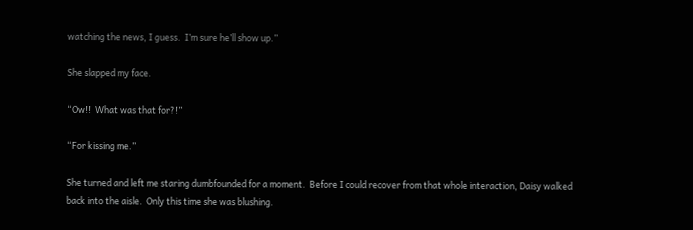watching the news, I guess.  I’m sure he’ll show up.”

She slapped my face.

“Ow!!  What was that for?!”

“For kissing me.”

She turned and left me staring dumbfounded for a moment.  Before I could recover from that whole interaction, Daisy walked back into the aisle.  Only this time she was blushing.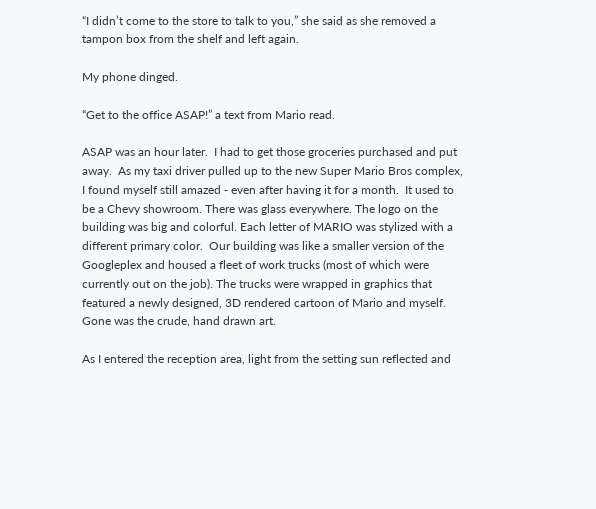“I didn’t come to the store to talk to you,” she said as she removed a tampon box from the shelf and left again.

My phone dinged.

“Get to the office ASAP!” a text from Mario read.

ASAP was an hour later.  I had to get those groceries purchased and put away.  As my taxi driver pulled up to the new Super Mario Bros complex, I found myself still amazed - even after having it for a month.  It used to be a Chevy showroom. There was glass everywhere. The logo on the building was big and colorful. Each letter of MARIO was stylized with a different primary color.  Our building was like a smaller version of the Googleplex and housed a fleet of work trucks (most of which were currently out on the job). The trucks were wrapped in graphics that featured a newly designed, 3D rendered cartoon of Mario and myself.  Gone was the crude, hand drawn art.

As I entered the reception area, light from the setting sun reflected and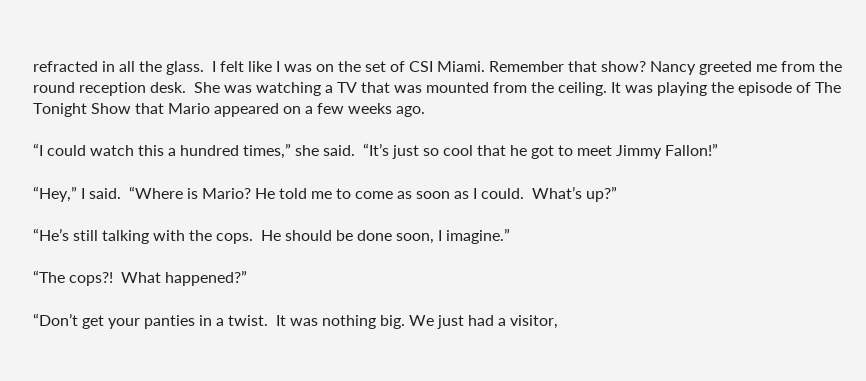refracted in all the glass.  I felt like I was on the set of CSI Miami. Remember that show? Nancy greeted me from the round reception desk.  She was watching a TV that was mounted from the ceiling. It was playing the episode of The Tonight Show that Mario appeared on a few weeks ago.

“I could watch this a hundred times,” she said.  “It’s just so cool that he got to meet Jimmy Fallon!”

“Hey,” I said.  “Where is Mario? He told me to come as soon as I could.  What’s up?”

“He’s still talking with the cops.  He should be done soon, I imagine.”

“The cops?!  What happened?”

“Don’t get your panties in a twist.  It was nothing big. We just had a visitor,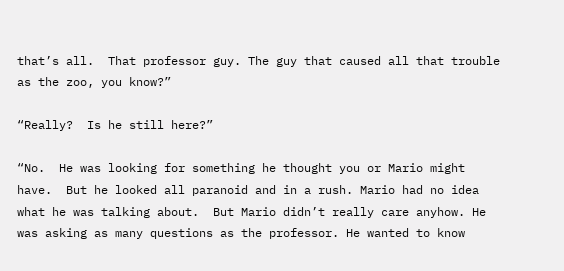that’s all.  That professor guy. The guy that caused all that trouble as the zoo, you know?”

“Really?  Is he still here?”

“No.  He was looking for something he thought you or Mario might have.  But he looked all paranoid and in a rush. Mario had no idea what he was talking about.  But Mario didn’t really care anyhow. He was asking as many questions as the professor. He wanted to know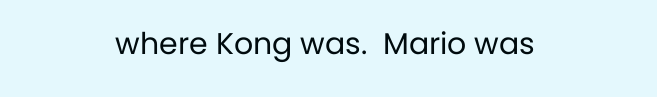where Kong was.  Mario was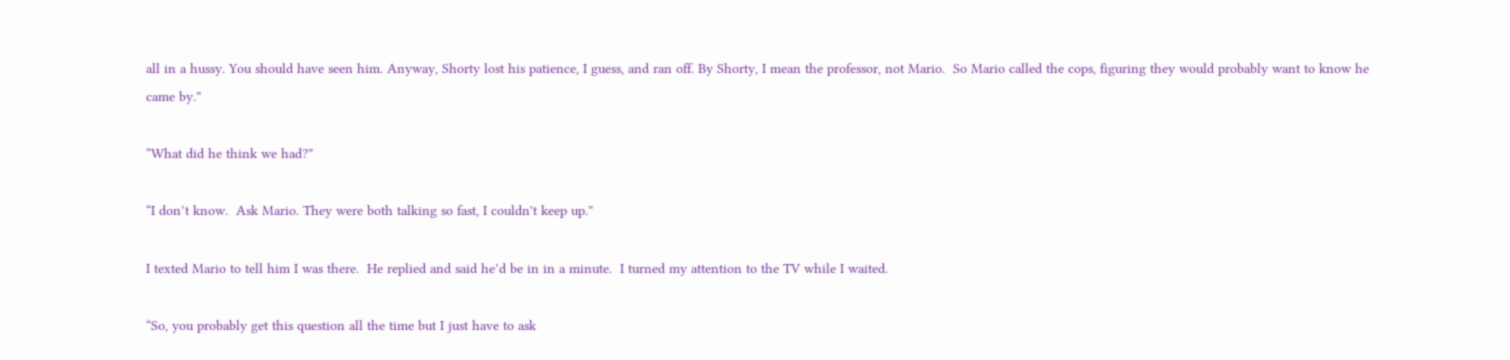all in a hussy. You should have seen him. Anyway, Shorty lost his patience, I guess, and ran off. By Shorty, I mean the professor, not Mario.  So Mario called the cops, figuring they would probably want to know he came by.”

“What did he think we had?”

“I don’t know.  Ask Mario. They were both talking so fast, I couldn't keep up.”

I texted Mario to tell him I was there.  He replied and said he’d be in in a minute.  I turned my attention to the TV while I waited.

“So, you probably get this question all the time but I just have to ask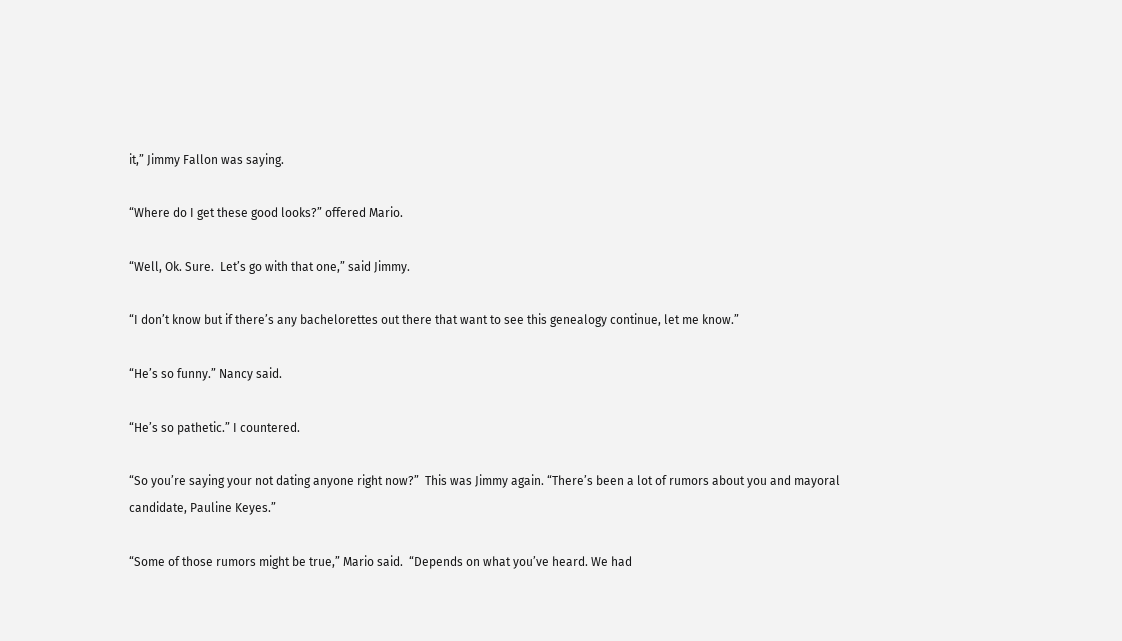it,” Jimmy Fallon was saying.

“Where do I get these good looks?” offered Mario.

“Well, Ok. Sure.  Let’s go with that one,” said Jimmy.

“I don’t know but if there’s any bachelorettes out there that want to see this genealogy continue, let me know.”

“He’s so funny.” Nancy said.

“He’s so pathetic.” I countered.

“So you’re saying your not dating anyone right now?”  This was Jimmy again. “There’s been a lot of rumors about you and mayoral candidate, Pauline Keyes.”

“Some of those rumors might be true,” Mario said.  “Depends on what you’ve heard. We had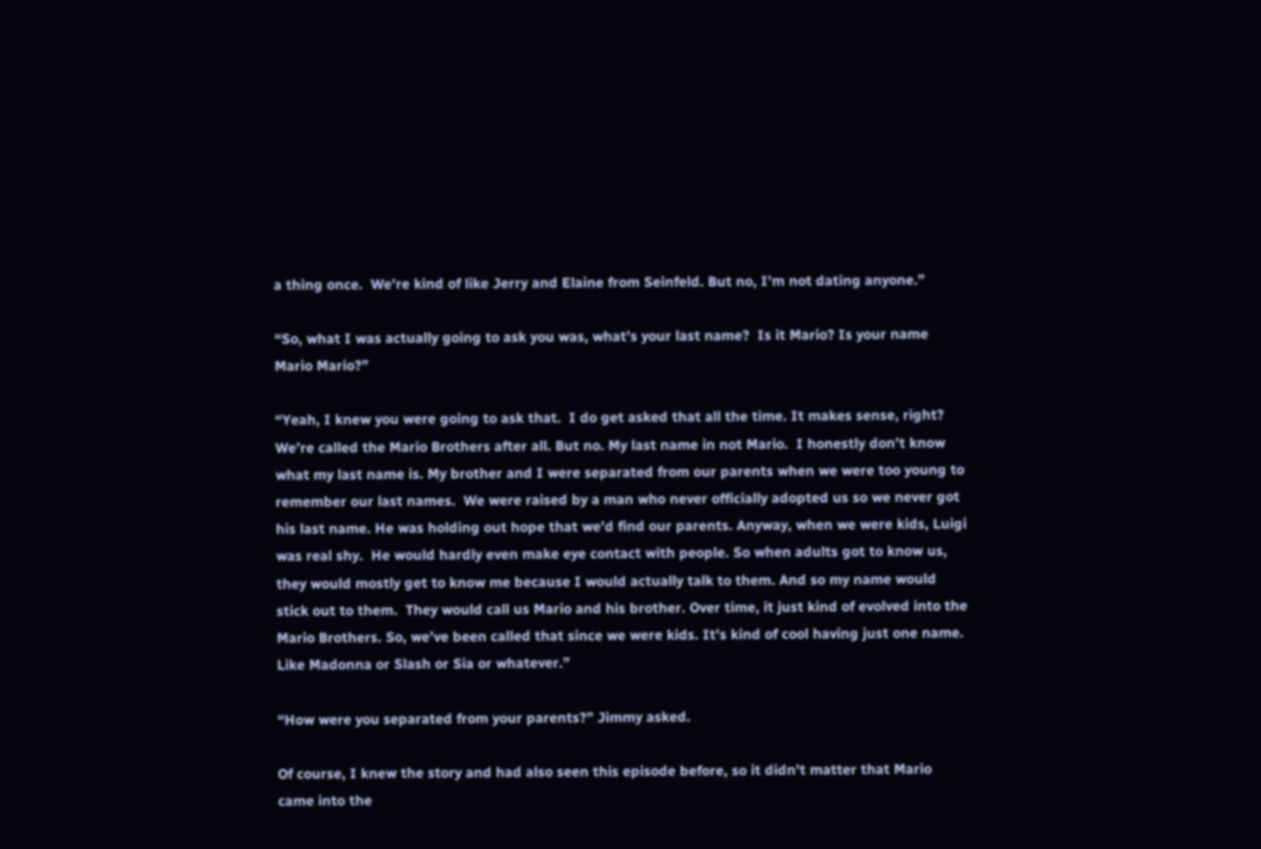a thing once.  We’re kind of like Jerry and Elaine from Seinfeld. But no, I’m not dating anyone.”

“So, what I was actually going to ask you was, what’s your last name?  Is it Mario? Is your name Mario Mario?”

“Yeah, I knew you were going to ask that.  I do get asked that all the time. It makes sense, right?  We’re called the Mario Brothers after all. But no. My last name in not Mario.  I honestly don’t know what my last name is. My brother and I were separated from our parents when we were too young to remember our last names.  We were raised by a man who never officially adopted us so we never got his last name. He was holding out hope that we’d find our parents. Anyway, when we were kids, Luigi was real shy.  He would hardly even make eye contact with people. So when adults got to know us, they would mostly get to know me because I would actually talk to them. And so my name would stick out to them.  They would call us Mario and his brother. Over time, it just kind of evolved into the Mario Brothers. So, we’ve been called that since we were kids. It’s kind of cool having just one name. Like Madonna or Slash or Sia or whatever.”

“How were you separated from your parents?” Jimmy asked.

Of course, I knew the story and had also seen this episode before, so it didn’t matter that Mario came into the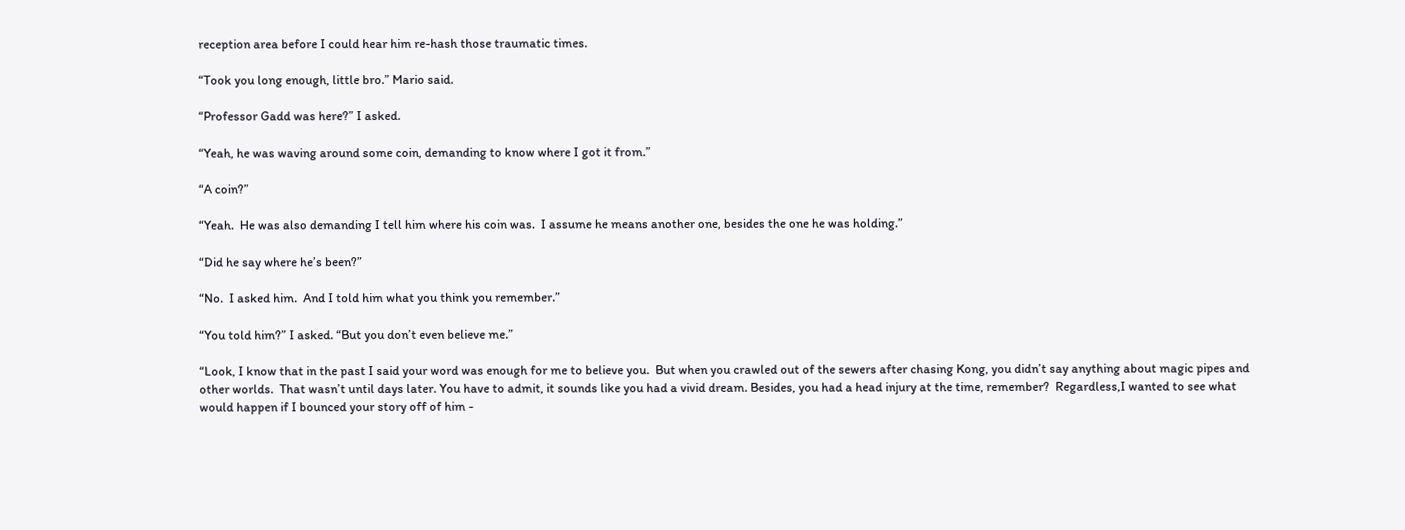reception area before I could hear him re-hash those traumatic times.

“Took you long enough, little bro.” Mario said.

“Professor Gadd was here?” I asked.

“Yeah, he was waving around some coin, demanding to know where I got it from.”

“A coin?”

“Yeah.  He was also demanding I tell him where his coin was.  I assume he means another one, besides the one he was holding.”

“Did he say where he’s been?”

“No.  I asked him.  And I told him what you think you remember.”

“You told him?” I asked. “But you don’t even believe me.”

“Look, I know that in the past I said your word was enough for me to believe you.  But when you crawled out of the sewers after chasing Kong, you didn’t say anything about magic pipes and other worlds.  That wasn’t until days later. You have to admit, it sounds like you had a vivid dream. Besides, you had a head injury at the time, remember?  Regardless,I wanted to see what would happen if I bounced your story off of him -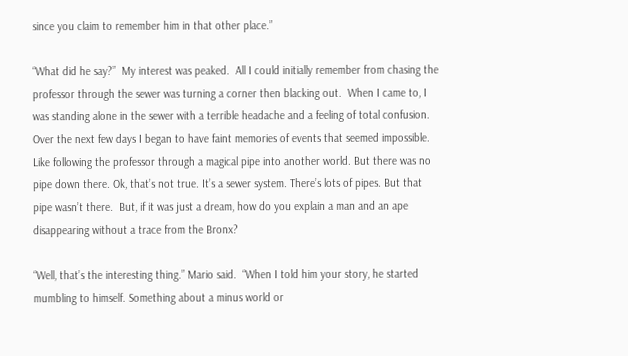since you claim to remember him in that other place.”

“What did he say?”  My interest was peaked.  All I could initially remember from chasing the professor through the sewer was turning a corner then blacking out.  When I came to, I was standing alone in the sewer with a terrible headache and a feeling of total confusion. Over the next few days I began to have faint memories of events that seemed impossible.  Like following the professor through a magical pipe into another world. But there was no pipe down there. Ok, that’s not true. It’s a sewer system. There’s lots of pipes. But that pipe wasn’t there.  But, if it was just a dream, how do you explain a man and an ape disappearing without a trace from the Bronx?

“Well, that’s the interesting thing.” Mario said.  “When I told him your story, he started mumbling to himself. Something about a minus world or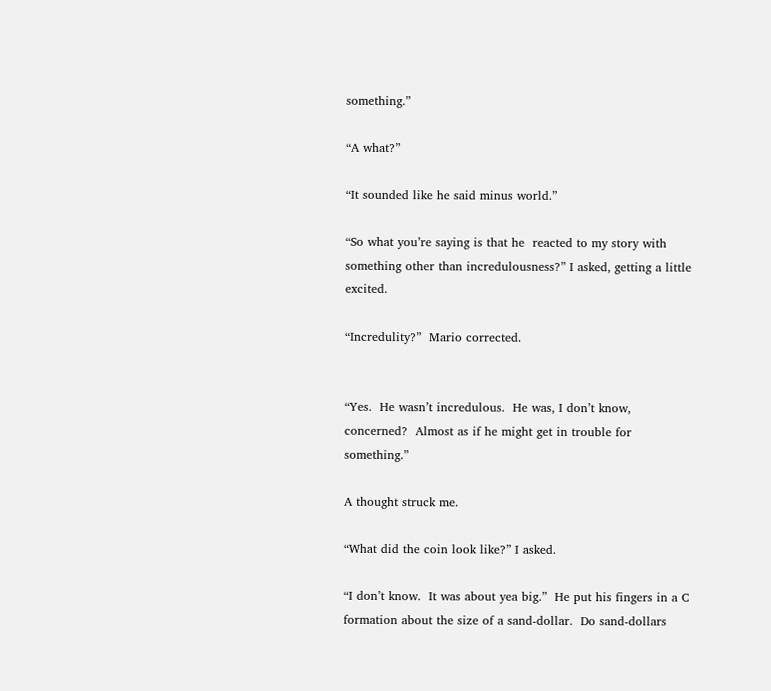something.”

“A what?”

“It sounded like he said minus world.”

“So what you’re saying is that he  reacted to my story with something other than incredulousness?” I asked, getting a little excited.

“Incredulity?”  Mario corrected.


“Yes.  He wasn’t incredulous.  He was, I don’t know, concerned?  Almost as if he might get in trouble for something.”

A thought struck me.

“What did the coin look like?” I asked.

“I don’t know.  It was about yea big.”  He put his fingers in a C formation about the size of a sand-dollar.  Do sand-dollars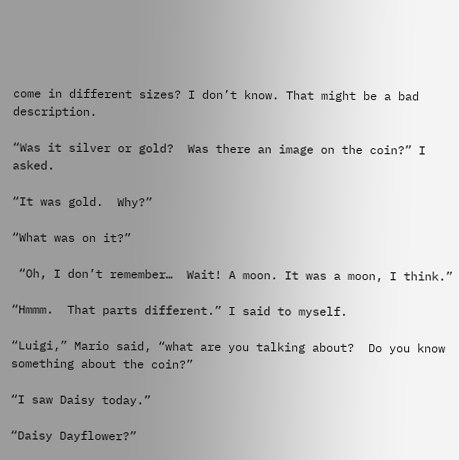come in different sizes? I don’t know. That might be a bad description.

“Was it silver or gold?  Was there an image on the coin?” I asked.

“It was gold.  Why?”

“What was on it?”

 “Oh, I don’t remember…  Wait! A moon. It was a moon, I think.”

“Hmmm.  That parts different.” I said to myself.

“Luigi,” Mario said, “what are you talking about?  Do you know something about the coin?”

“I saw Daisy today.”

“Daisy Dayflower?”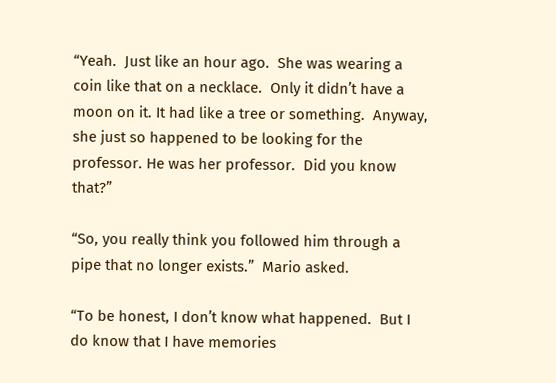“Yeah.  Just like an hour ago.  She was wearing a coin like that on a necklace.  Only it didn’t have a moon on it. It had like a tree or something.  Anyway, she just so happened to be looking for the professor. He was her professor.  Did you know that?”

“So, you really think you followed him through a pipe that no longer exists.”  Mario asked.

“To be honest, I don’t know what happened.  But I do know that I have memories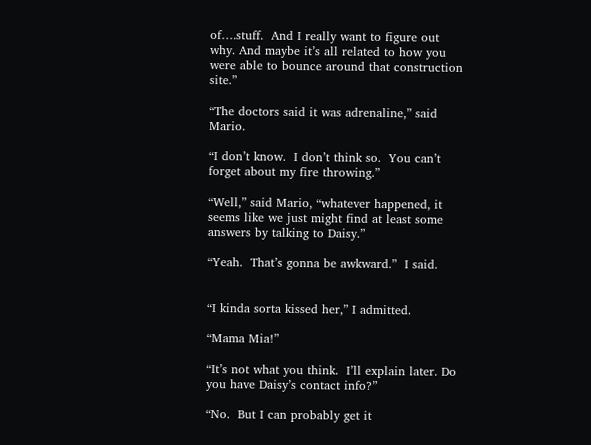of….stuff.  And I really want to figure out why. And maybe it’s all related to how you were able to bounce around that construction site.”

“The doctors said it was adrenaline,” said Mario.

“I don’t know.  I don’t think so.  You can’t forget about my fire throwing.”

“Well,” said Mario, “whatever happened, it seems like we just might find at least some answers by talking to Daisy.”

“Yeah.  That’s gonna be awkward.”  I said.


“I kinda sorta kissed her,” I admitted.

“Mama Mia!”

“It’s not what you think.  I’ll explain later. Do you have Daisy’s contact info?”

“No.  But I can probably get it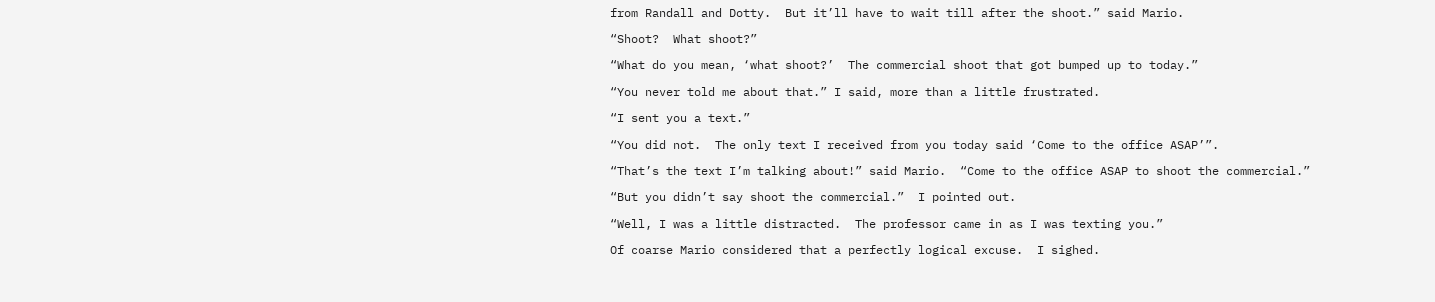from Randall and Dotty.  But it’ll have to wait till after the shoot.” said Mario.

“Shoot?  What shoot?”

“What do you mean, ‘what shoot?’  The commercial shoot that got bumped up to today.”

“You never told me about that.” I said, more than a little frustrated.

“I sent you a text.”

“You did not.  The only text I received from you today said ‘Come to the office ASAP’”.

“That’s the text I’m talking about!” said Mario.  “Come to the office ASAP to shoot the commercial.”

“But you didn’t say shoot the commercial.”  I pointed out.

“Well, I was a little distracted.  The professor came in as I was texting you.”

Of coarse Mario considered that a perfectly logical excuse.  I sighed.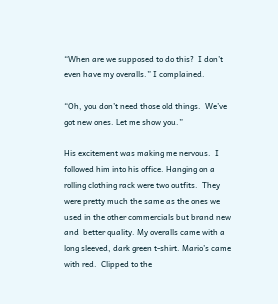“When are we supposed to do this?  I don’t even have my overalls.” I complained.

“Oh, you don’t need those old things.  We’ve got new ones. Let me show you.”

His excitement was making me nervous.  I followed him into his office. Hanging on a rolling clothing rack were two outfits.  They were pretty much the same as the ones we used in the other commercials but brand new and  better quality. My overalls came with a long sleeved, dark green t-shirt. Mario’s came with red.  Clipped to the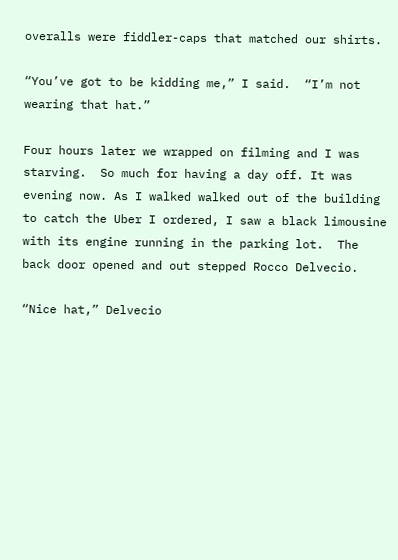overalls were fiddler-caps that matched our shirts.

“You’ve got to be kidding me,” I said.  “I’m not wearing that hat.”

Four hours later we wrapped on filming and I was starving.  So much for having a day off. It was evening now. As I walked walked out of the building to catch the Uber I ordered, I saw a black limousine with its engine running in the parking lot.  The back door opened and out stepped Rocco Delvecio.

“Nice hat,” Delvecio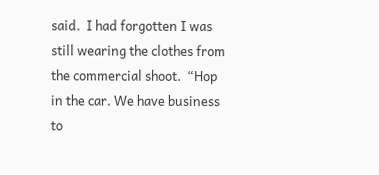said.  I had forgotten I was still wearing the clothes from the commercial shoot.  “Hop in the car. We have business to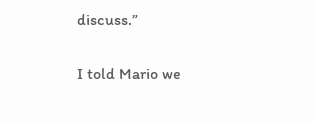discuss.”

I told Mario we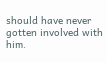should have never gotten involved with him.